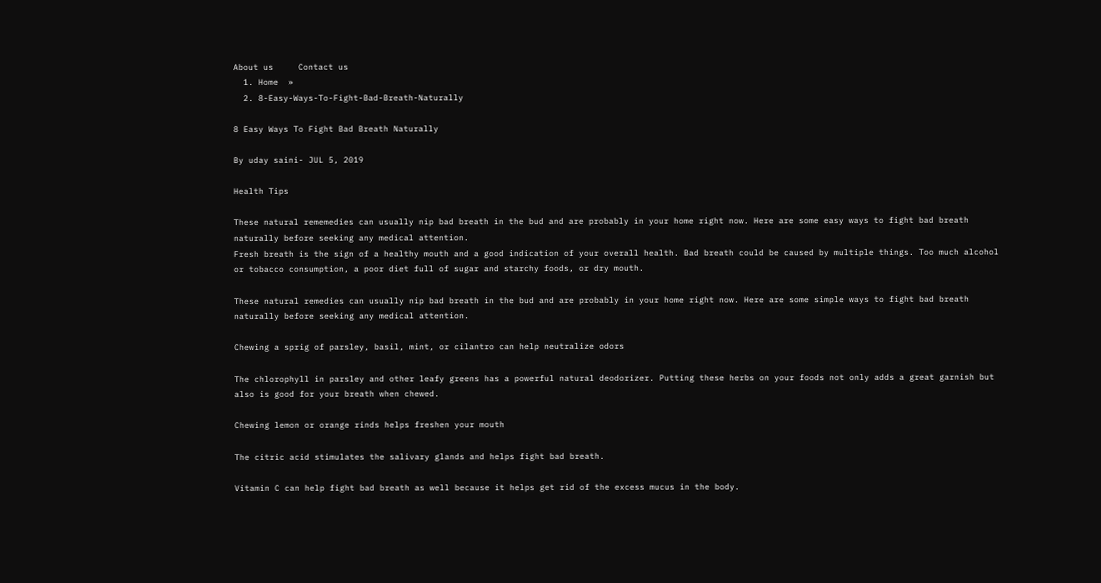About us     Contact us
  1. Home  »
  2. 8-Easy-Ways-To-Fight-Bad-Breath-Naturally

8 Easy Ways To Fight Bad Breath Naturally

By uday saini- JUL 5, 2019

Health Tips

These natural rememedies can usually nip bad breath in the bud and are probably in your home right now. Here are some easy ways to fight bad breath naturally before seeking any medical attention.
Fresh breath is the sign of a healthy mouth and a good indication of your overall health. Bad breath could be caused by multiple things. Too much alcohol or tobacco consumption, a poor diet full of sugar and starchy foods, or dry mouth.

These natural remedies can usually nip bad breath in the bud and are probably in your home right now. Here are some simple ways to fight bad breath naturally before seeking any medical attention.

Chewing a sprig of parsley, basil, mint, or cilantro can help neutralize odors

The chlorophyll in parsley and other leafy greens has a powerful natural deodorizer. Putting these herbs on your foods not only adds a great garnish but also is good for your breath when chewed.

Chewing lemon or orange rinds helps freshen your mouth

The citric acid stimulates the salivary glands and helps fight bad breath.

Vitamin C can help fight bad breath as well because it helps get rid of the excess mucus in the body.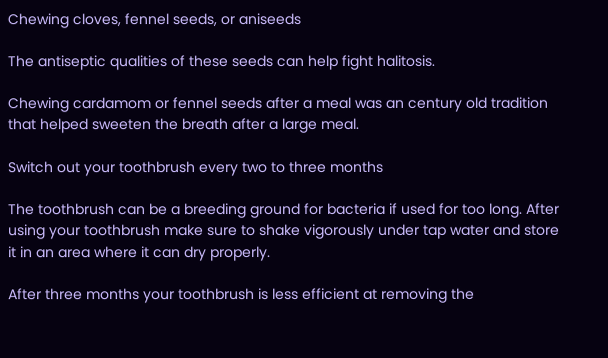Chewing cloves, fennel seeds, or aniseeds

The antiseptic qualities of these seeds can help fight halitosis.

Chewing cardamom or fennel seeds after a meal was an century old tradition that helped sweeten the breath after a large meal.

Switch out your toothbrush every two to three months

The toothbrush can be a breeding ground for bacteria if used for too long. After using your toothbrush make sure to shake vigorously under tap water and store it in an area where it can dry properly.

After three months your toothbrush is less efficient at removing the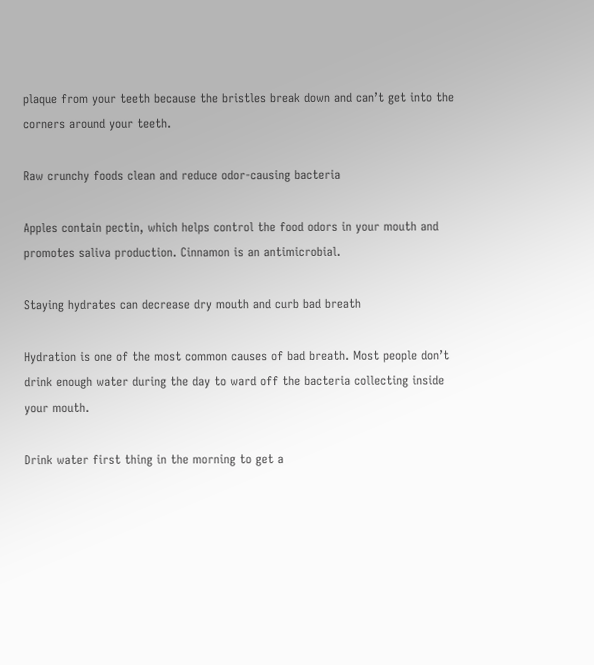plaque from your teeth because the bristles break down and can’t get into the corners around your teeth.

Raw crunchy foods clean and reduce odor-causing bacteria

Apples contain pectin, which helps control the food odors in your mouth and promotes saliva production. Cinnamon is an antimicrobial.

Staying hydrates can decrease dry mouth and curb bad breath

Hydration is one of the most common causes of bad breath. Most people don’t drink enough water during the day to ward off the bacteria collecting inside your mouth.

Drink water first thing in the morning to get a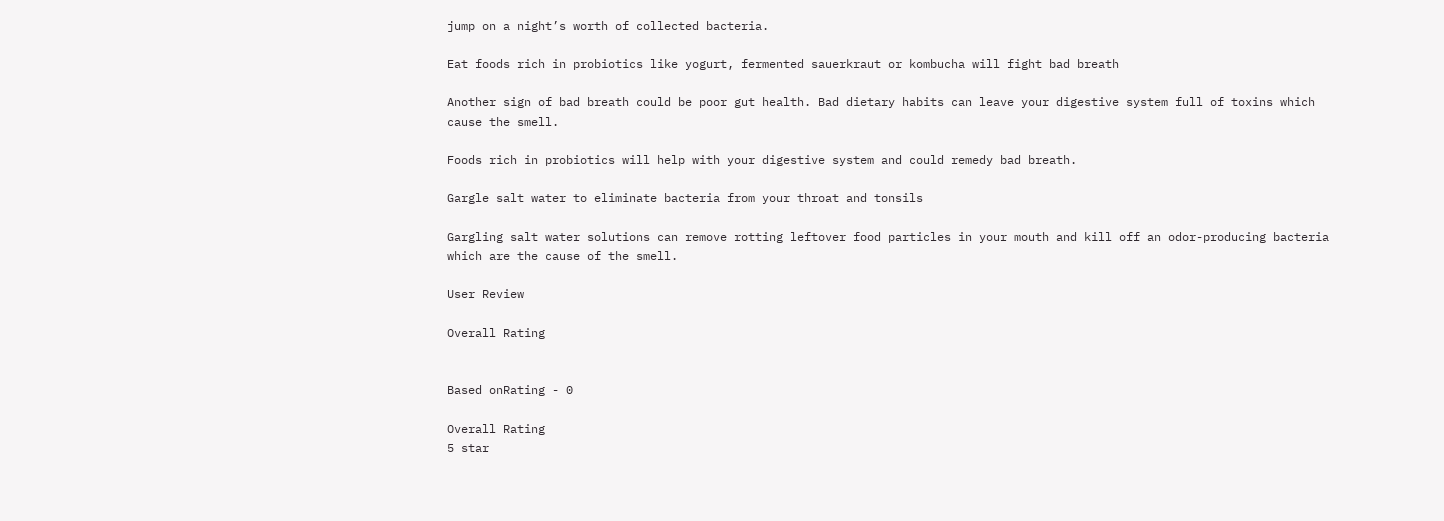jump on a night’s worth of collected bacteria.

Eat foods rich in probiotics like yogurt, fermented sauerkraut or kombucha will fight bad breath

Another sign of bad breath could be poor gut health. Bad dietary habits can leave your digestive system full of toxins which cause the smell.

Foods rich in probiotics will help with your digestive system and could remedy bad breath.

Gargle salt water to eliminate bacteria from your throat and tonsils

Gargling salt water solutions can remove rotting leftover food particles in your mouth and kill off an odor-producing bacteria which are the cause of the smell.

User Review

Overall Rating


Based onRating - 0

Overall Rating
5 star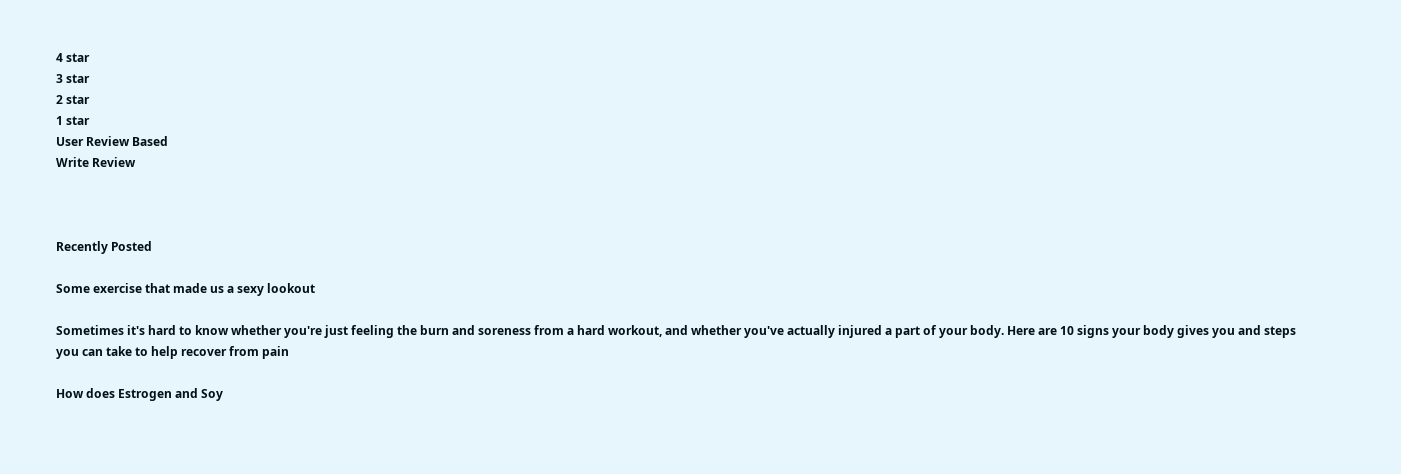4 star
3 star
2 star
1 star
User Review Based
Write Review



Recently Posted

Some exercise that made us a sexy lookout

Sometimes it's hard to know whether you're just feeling the burn and soreness from a hard workout, and whether you've actually injured a part of your body. Here are 10 signs your body gives you and steps you can take to help recover from pain

How does Estrogen and Soy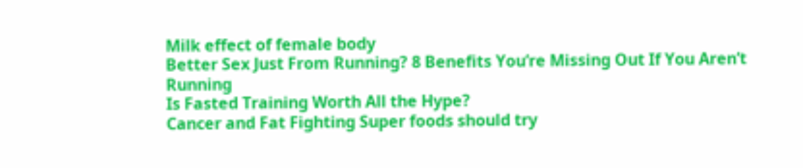Milk effect of female body
Better Sex Just From Running? 8 Benefits You’re Missing Out If You Aren’t Running
Is Fasted Training Worth All the Hype?
Cancer and Fat Fighting Super foods should try